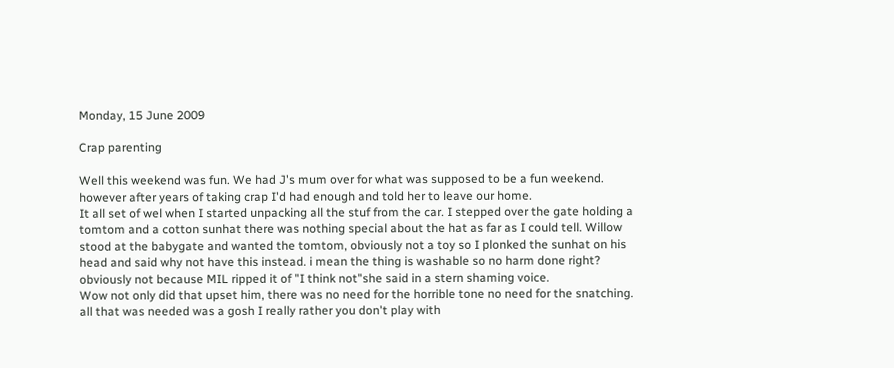Monday, 15 June 2009

Crap parenting

Well this weekend was fun. We had J's mum over for what was supposed to be a fun weekend. however after years of taking crap I'd had enough and told her to leave our home.
It all set of wel when I started unpacking all the stuf from the car. I stepped over the gate holding a tomtom and a cotton sunhat there was nothing special about the hat as far as I could tell. Willow stood at the babygate and wanted the tomtom, obviously not a toy so I plonked the sunhat on his head and said why not have this instead. i mean the thing is washable so no harm done right? obviously not because MIL ripped it of "I think not"she said in a stern shaming voice.
Wow not only did that upset him, there was no need for the horrible tone no need for the snatching. all that was needed was a gosh I really rather you don't play with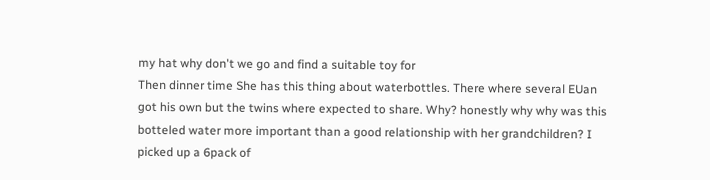my hat why don't we go and find a suitable toy for
Then dinner time She has this thing about waterbottles. There where several EUan got his own but the twins where expected to share. Why? honestly why why was this botteled water more important than a good relationship with her grandchildren? I picked up a 6pack of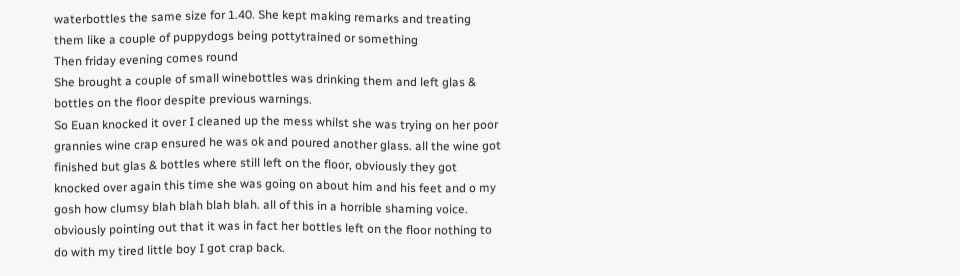waterbottles the same size for 1.40. She kept making remarks and treating them like a couple of puppydogs being pottytrained or something
Then friday evening comes round
She brought a couple of small winebottles was drinking them and left glas & bottles on the floor despite previous warnings.
So Euan knocked it over I cleaned up the mess whilst she was trying on her poor grannies wine crap ensured he was ok and poured another glass. all the wine got finished but glas & bottles where still left on the floor, obviously they got knocked over again this time she was going on about him and his feet and o my gosh how clumsy blah blah blah blah. all of this in a horrible shaming voice. obviously pointing out that it was in fact her bottles left on the floor nothing to do with my tired little boy I got crap back.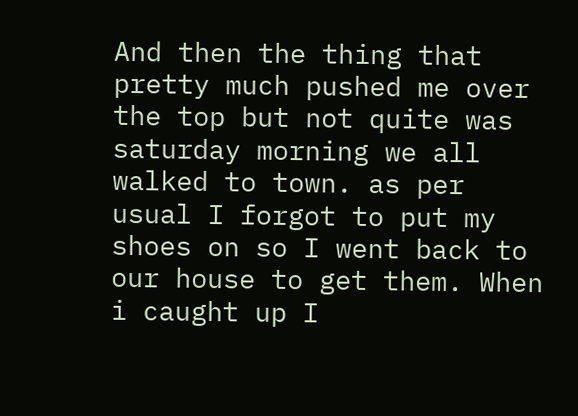And then the thing that pretty much pushed me over the top but not quite was saturday morning we all walked to town. as per usual I forgot to put my shoes on so I went back to our house to get them. When i caught up I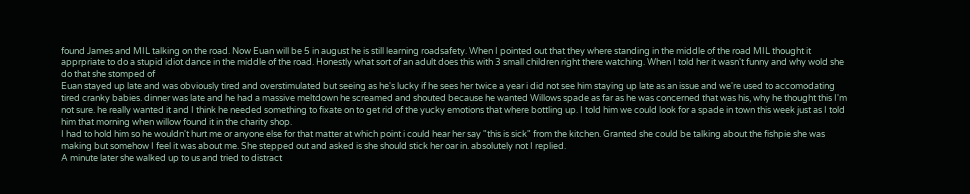found James and MIL talking on the road. Now Euan will be 5 in august he is still learning roadsafety. When I pointed out that they where standing in the middle of the road MIL thought it apprpriate to do a stupid idiot dance in the middle of the road. Honestly what sort of an adult does this with 3 small children right there watching. When I told her it wasn't funny and why wold she do that she stomped of
Euan stayed up late and was obviously tired and overstimulated but seeing as he's lucky if he sees her twice a year i did not see him staying up late as an issue and we're used to accomodating tired cranky babies. dinner was late and he had a massive meltdown he screamed and shouted because he wanted Willows spade as far as he was concerned that was his, why he thought this I'm not sure. he really wanted it and I think he needed something to fixate on to get rid of the yucky emotions that where bottling up. I told him we could look for a spade in town this week just as I told him that morning when willow found it in the charity shop.
I had to hold him so he wouldn't hurt me or anyone else for that matter at which point i could hear her say "this is sick" from the kitchen. Granted she could be talking about the fishpie she was making but somehow I feel it was about me. She stepped out and asked is she should stick her oar in. absolutely not I replied.
A minute later she walked up to us and tried to distract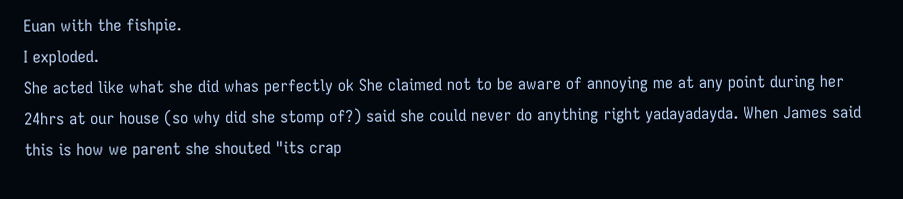Euan with the fishpie.
I exploded.
She acted like what she did whas perfectly ok She claimed not to be aware of annoying me at any point during her 24hrs at our house (so why did she stomp of?) said she could never do anything right yadayadayda. When James said this is how we parent she shouted "its crap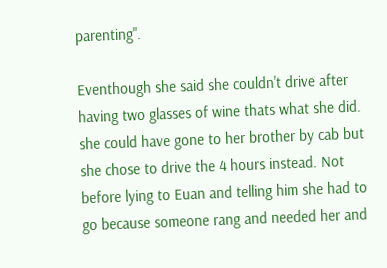parenting".

Eventhough she said she couldn't drive after having two glasses of wine thats what she did. she could have gone to her brother by cab but she chose to drive the 4 hours instead. Not before lying to Euan and telling him she had to go because someone rang and needed her and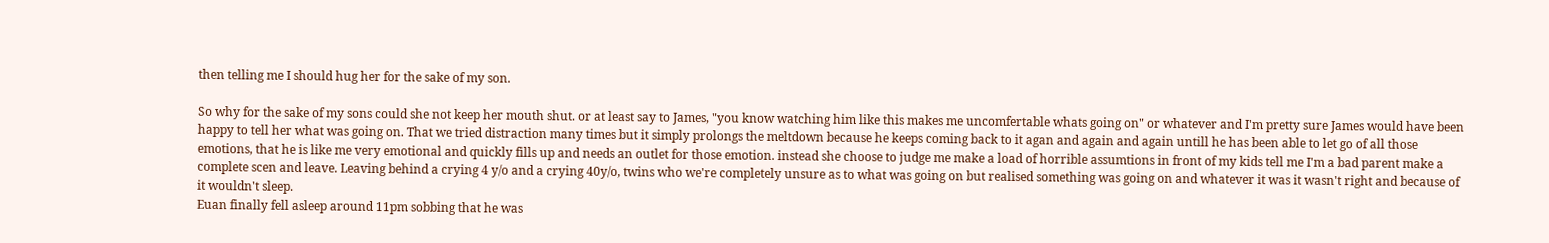then telling me I should hug her for the sake of my son.

So why for the sake of my sons could she not keep her mouth shut. or at least say to James, "you know watching him like this makes me uncomfertable whats going on" or whatever and I'm pretty sure James would have been happy to tell her what was going on. That we tried distraction many times but it simply prolongs the meltdown because he keeps coming back to it agan and again and again untill he has been able to let go of all those emotions, that he is like me very emotional and quickly fills up and needs an outlet for those emotion. instead she choose to judge me make a load of horrible assumtions in front of my kids tell me I'm a bad parent make a complete scen and leave. Leaving behind a crying 4 y/o and a crying 40y/o, twins who we're completely unsure as to what was going on but realised something was going on and whatever it was it wasn't right and because of it wouldn't sleep.
Euan finally fell asleep around 11pm sobbing that he was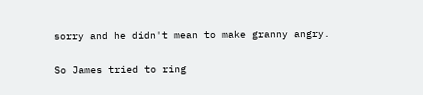sorry and he didn't mean to make granny angry.

So James tried to ring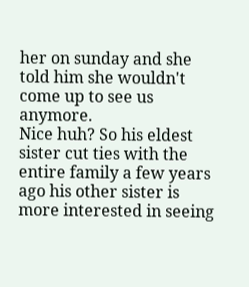her on sunday and she told him she wouldn't come up to see us anymore.
Nice huh? So his eldest sister cut ties with the entire family a few years ago his other sister is more interested in seeing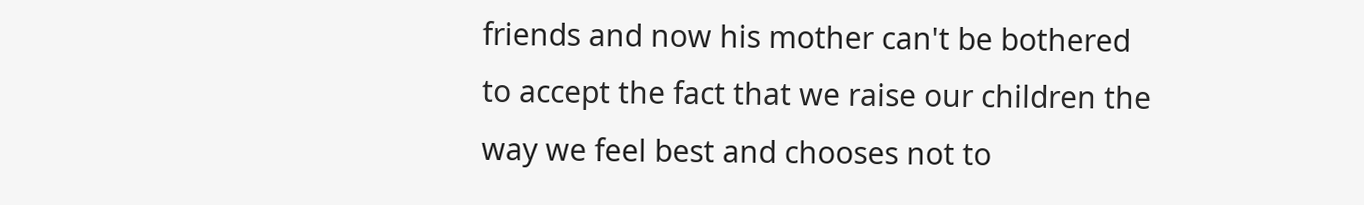friends and now his mother can't be bothered to accept the fact that we raise our children the way we feel best and chooses not to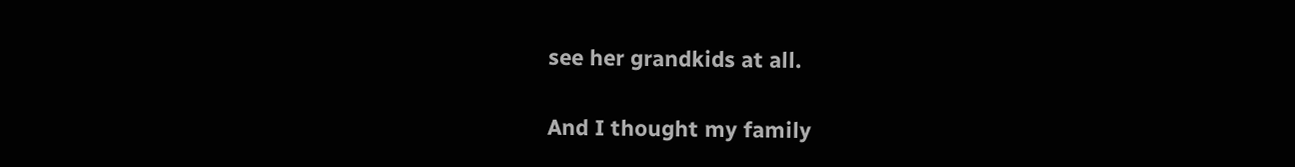see her grandkids at all.

And I thought my family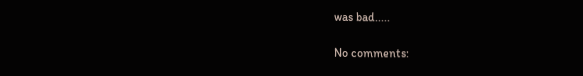was bad.....

No comments: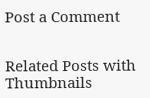Post a Comment


Related Posts with Thumbnails